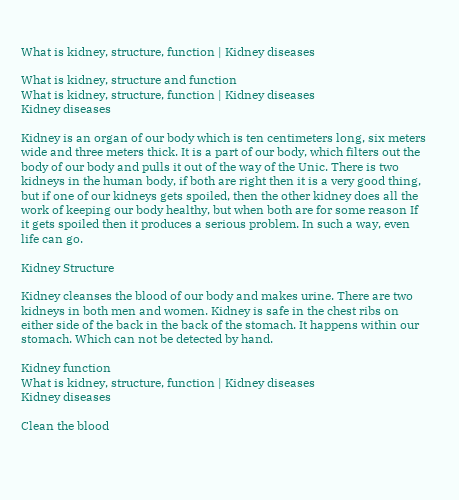What is kidney, structure, function | Kidney diseases

What is kidney, structure and function
What is kidney, structure, function | Kidney diseases
Kidney diseases

Kidney is an organ of our body which is ten centimeters long, six meters wide and three meters thick. It is a part of our body, which filters out the body of our body and pulls it out of the way of the Unic. There is two kidneys in the human body, if both are right then it is a very good thing, but if one of our kidneys gets spoiled, then the other kidney does all the work of keeping our body healthy, but when both are for some reason If it gets spoiled then it produces a serious problem. In such a way, even life can go.

Kidney Structure

Kidney cleanses the blood of our body and makes urine. There are two kidneys in both men and women. Kidney is safe in the chest ribs on either side of the back in the back of the stomach. It happens within our stomach. Which can not be detected by hand.

Kidney function
What is kidney, structure, function | Kidney diseases
Kidney diseases

Clean the blood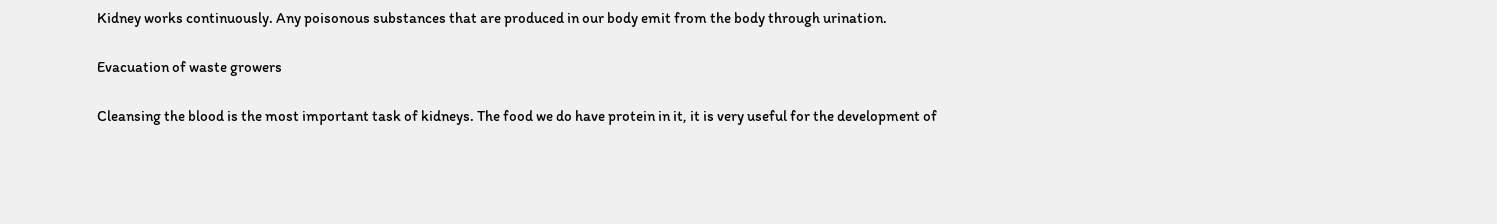Kidney works continuously. Any poisonous substances that are produced in our body emit from the body through urination.

Evacuation of waste growers

Cleansing the blood is the most important task of kidneys. The food we do have protein in it, it is very useful for the development of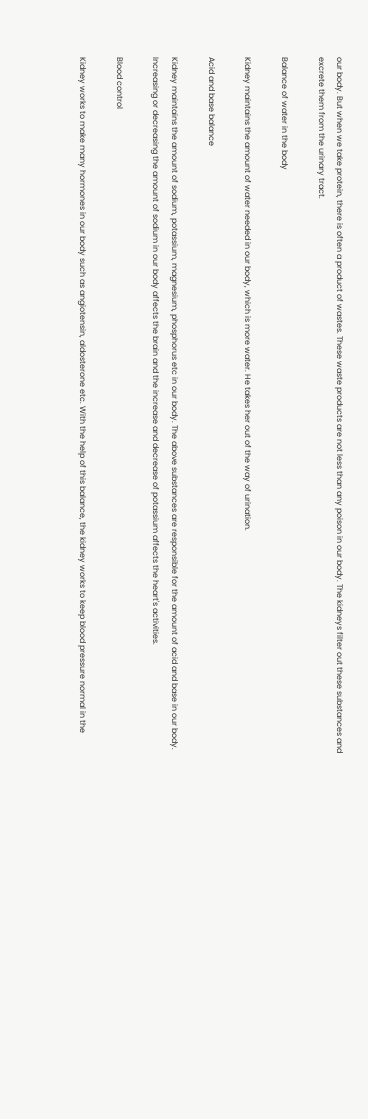our body. But when we take protein, there is often a product of wastes. These waste products are not less than any poison in our body. The kidneys filter out these substances and excrete them from the urinary tract.

Balance of water in the body

Kidney maintains the amount of water needed in our body, which is more water. He takes her out of the way of urination.

Acid and base balance

Kidney maintains the amount of sodium, potassium, magnesium, phosphorus etc in our body. The above substances are responsible for the amount of acid and base in our body. Increasing or decreasing the amount of sodium in our body affects the brain and the increase and decrease of potassium affects the heart's activities.

Blood control

Kidney works to make many hormones in our body such as angiotensin, aldosterone etc. With the help of this balance, the kidney works to keep blood pressure normal in the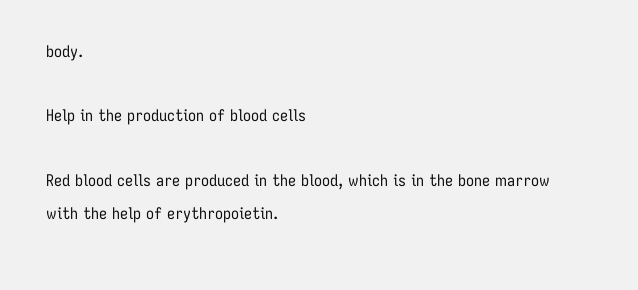body.

Help in the production of blood cells

Red blood cells are produced in the blood, which is in the bone marrow with the help of erythropoietin.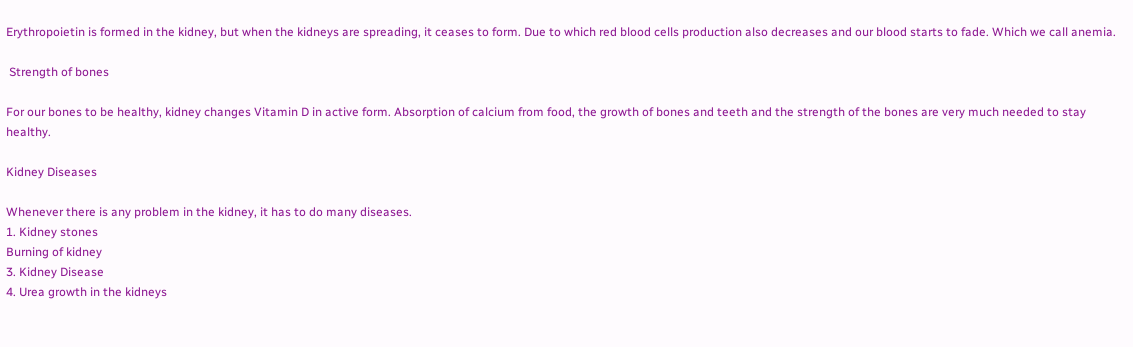Erythropoietin is formed in the kidney, but when the kidneys are spreading, it ceases to form. Due to which red blood cells production also decreases and our blood starts to fade. Which we call anemia.

 Strength of bones

For our bones to be healthy, kidney changes Vitamin D in active form. Absorption of calcium from food, the growth of bones and teeth and the strength of the bones are very much needed to stay healthy.

Kidney Diseases

Whenever there is any problem in the kidney, it has to do many diseases.
1. Kidney stones
Burning of kidney
3. Kidney Disease
4. Urea growth in the kidneys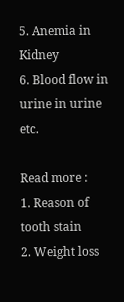5. Anemia in Kidney
6. Blood flow in urine in urine etc.

Read more :
1. Reason of tooth stain
2. Weight loss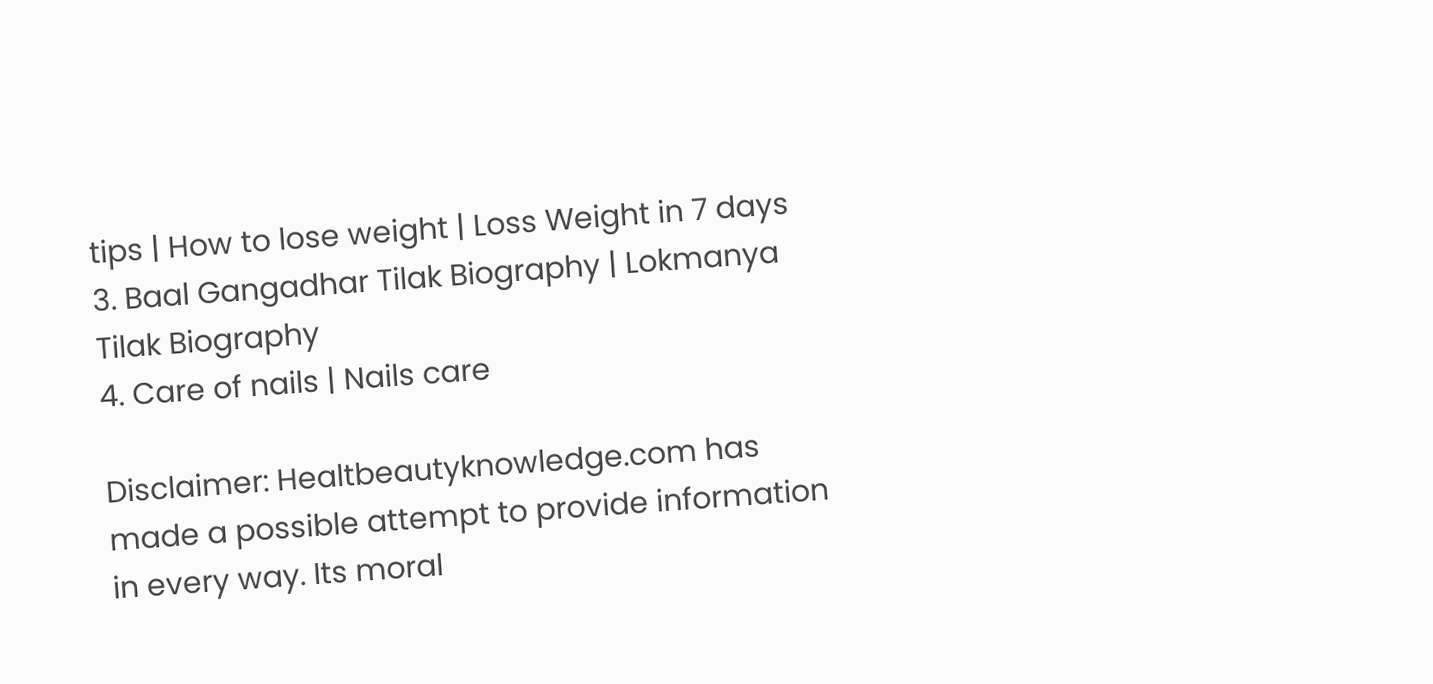tips | How to lose weight | Loss Weight in 7 days
3. Baal Gangadhar Tilak Biography | Lokmanya Tilak Biography
4. Care of nails | Nails care

Disclaimer: Healtbeautyknowledge.com has made a possible attempt to provide information in every way. Its moral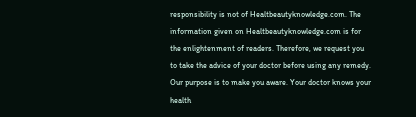responsibility is not of Healtbeautyknowledge.com. The information given on Healtbeautyknowledge.com is for the enlightenment of readers. Therefore, we request you to take the advice of your doctor before using any remedy. Our purpose is to make you aware. Your doctor knows your health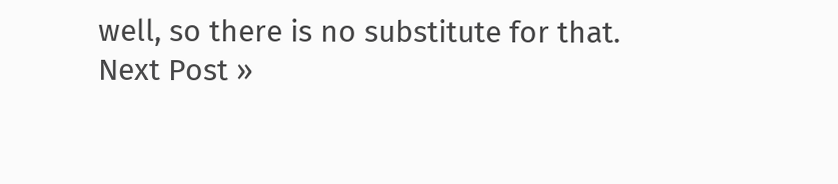well, so there is no substitute for that.
Next Post »